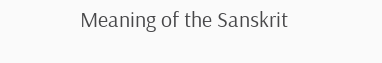Meaning of the Sanskrit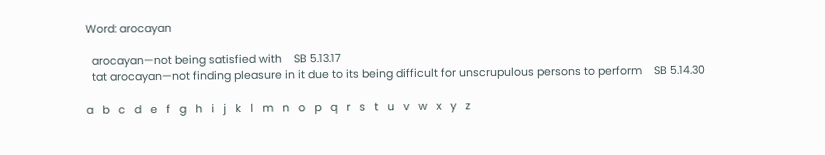Word: arocayan

  arocayan—not being satisfied with    SB 5.13.17
  tat arocayan—not finding pleasure in it due to its being difficult for unscrupulous persons to perform    SB 5.14.30

a   b   c   d   e   f   g   h   i   j   k   l   m   n   o   p   q   r   s   t   u   v   w   x   y   z